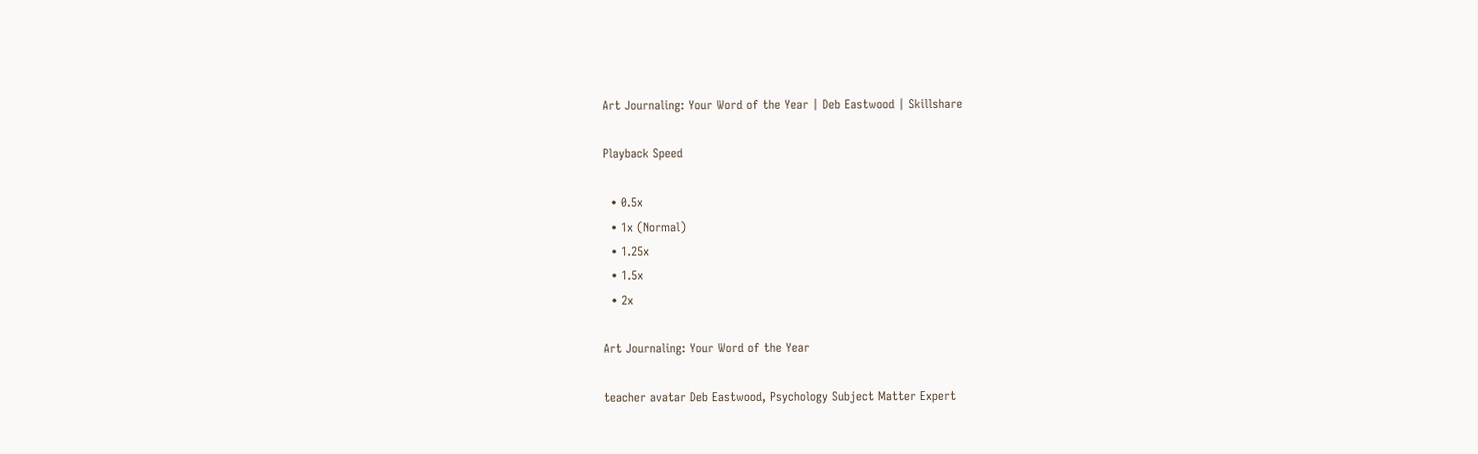Art Journaling: Your Word of the Year | Deb Eastwood | Skillshare

Playback Speed

  • 0.5x
  • 1x (Normal)
  • 1.25x
  • 1.5x
  • 2x

Art Journaling: Your Word of the Year

teacher avatar Deb Eastwood, Psychology Subject Matter Expert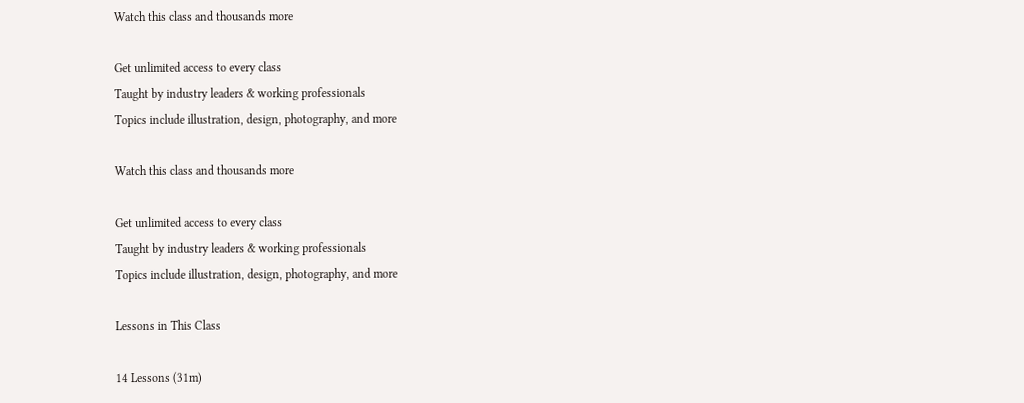Watch this class and thousands more

Get unlimited access to every class
Taught by industry leaders & working professionals
Topics include illustration, design, photography, and more

Watch this class and thousands more

Get unlimited access to every class
Taught by industry leaders & working professionals
Topics include illustration, design, photography, and more

Lessons in This Class

14 Lessons (31m)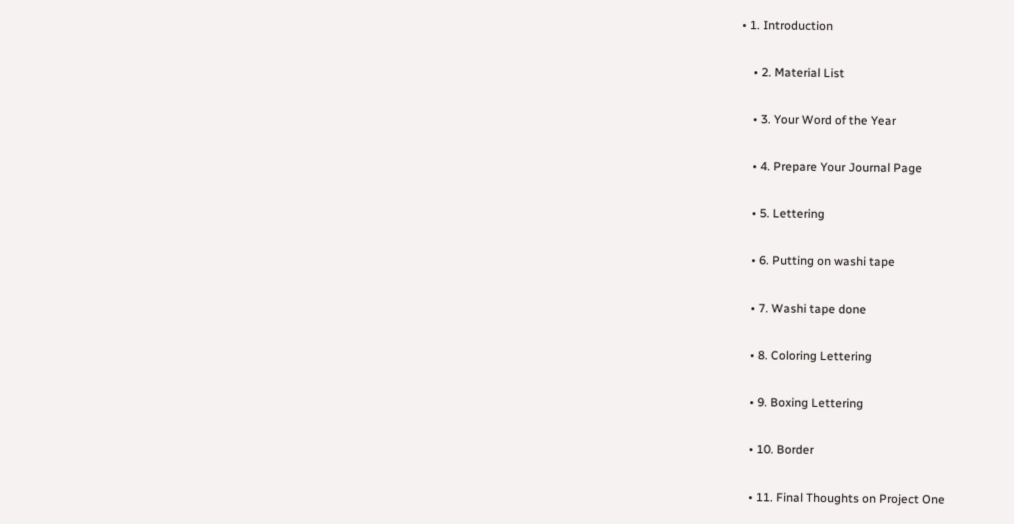• 1. Introduction

    • 2. Material List

    • 3. Your Word of the Year

    • 4. Prepare Your Journal Page

    • 5. Lettering

    • 6. Putting on washi tape

    • 7. Washi tape done

    • 8. Coloring Lettering

    • 9. Boxing Lettering

    • 10. Border

    • 11. Final Thoughts on Project One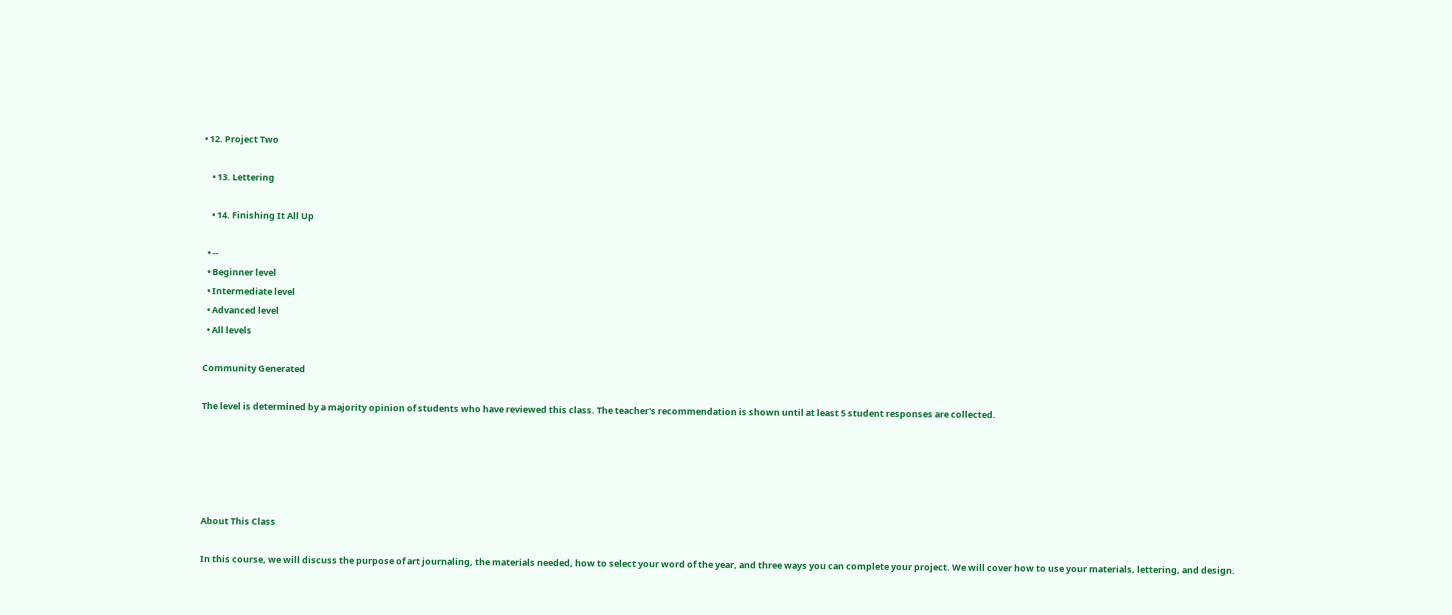• 12. Project Two

    • 13. Lettering

    • 14. Finishing It All Up

  • --
  • Beginner level
  • Intermediate level
  • Advanced level
  • All levels

Community Generated

The level is determined by a majority opinion of students who have reviewed this class. The teacher's recommendation is shown until at least 5 student responses are collected.





About This Class

In this course, we will discuss the purpose of art journaling, the materials needed, how to select your word of the year, and three ways you can complete your project. We will cover how to use your materials, lettering, and design.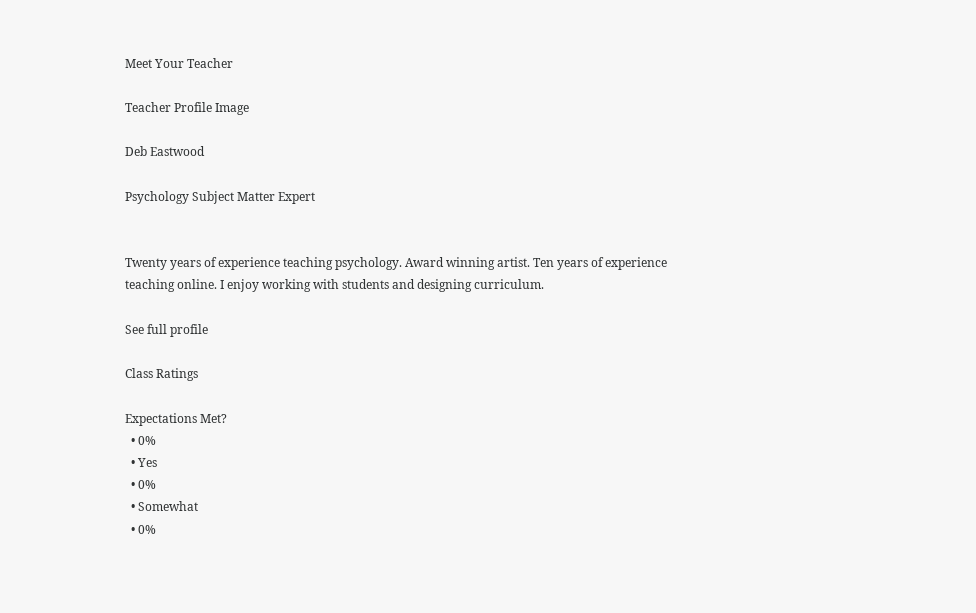Meet Your Teacher

Teacher Profile Image

Deb Eastwood

Psychology Subject Matter Expert


Twenty years of experience teaching psychology. Award winning artist. Ten years of experience teaching online. I enjoy working with students and designing curriculum.

See full profile

Class Ratings

Expectations Met?
  • 0%
  • Yes
  • 0%
  • Somewhat
  • 0%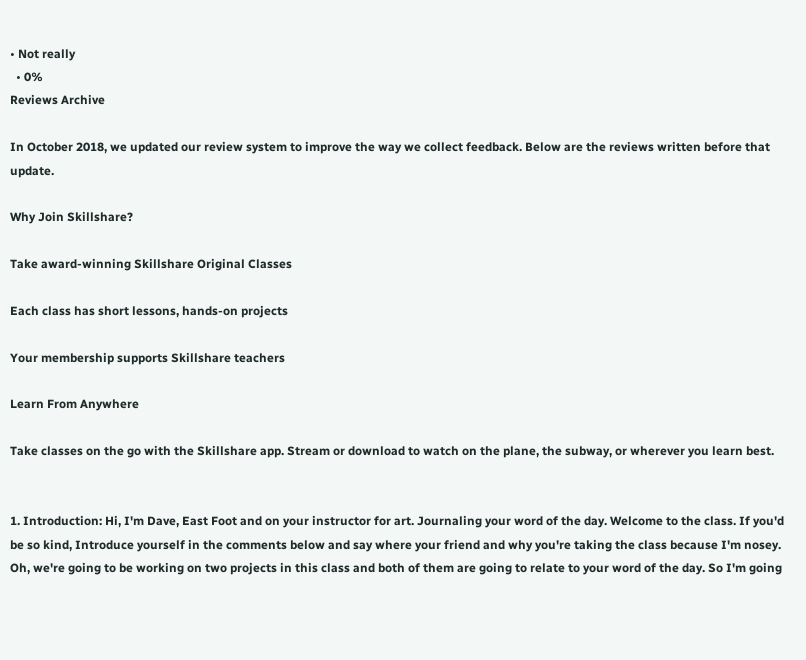• Not really
  • 0%
Reviews Archive

In October 2018, we updated our review system to improve the way we collect feedback. Below are the reviews written before that update.

Why Join Skillshare?

Take award-winning Skillshare Original Classes

Each class has short lessons, hands-on projects

Your membership supports Skillshare teachers

Learn From Anywhere

Take classes on the go with the Skillshare app. Stream or download to watch on the plane, the subway, or wherever you learn best.


1. Introduction: Hi, I'm Dave, East Foot and on your instructor for art. Journaling your word of the day. Welcome to the class. If you'd be so kind, Introduce yourself in the comments below and say where your friend and why you're taking the class because I'm nosey. Oh, we're going to be working on two projects in this class and both of them are going to relate to your word of the day. So I'm going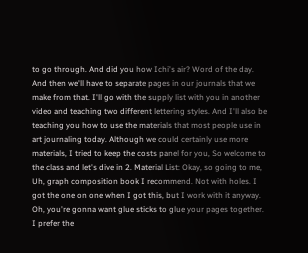to go through. And did you how Ichi's air? Word of the day. And then we'll have to separate pages in our journals that we make from that. I'll go with the supply list with you in another video and teaching two different lettering styles. And I'll also be teaching you how to use the materials that most people use in art journaling today. Although we could certainly use more materials, I tried to keep the costs panel for you, So welcome to the class and let's dive in 2. Material List: Okay, so going to me, Uh, graph composition book I recommend. Not with holes. I got the one on one when I got this, but I work with it anyway. Oh, you're gonna want glue sticks to glue your pages together. I prefer the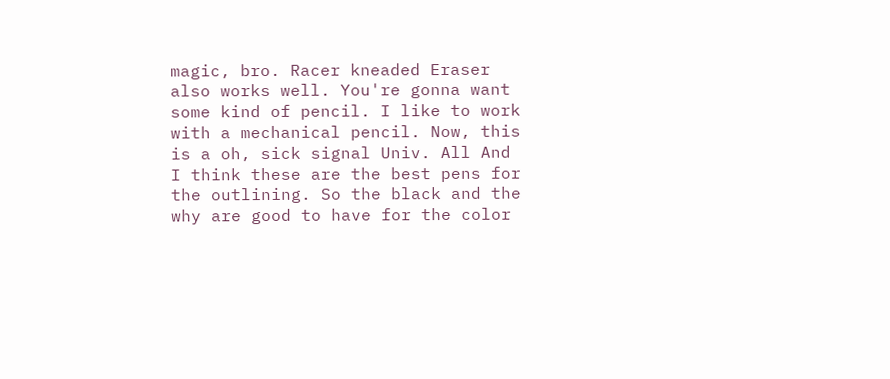magic, bro. Racer kneaded Eraser also works well. You're gonna want some kind of pencil. I like to work with a mechanical pencil. Now, this is a oh, sick signal Univ. All And I think these are the best pens for the outlining. So the black and the why are good to have for the color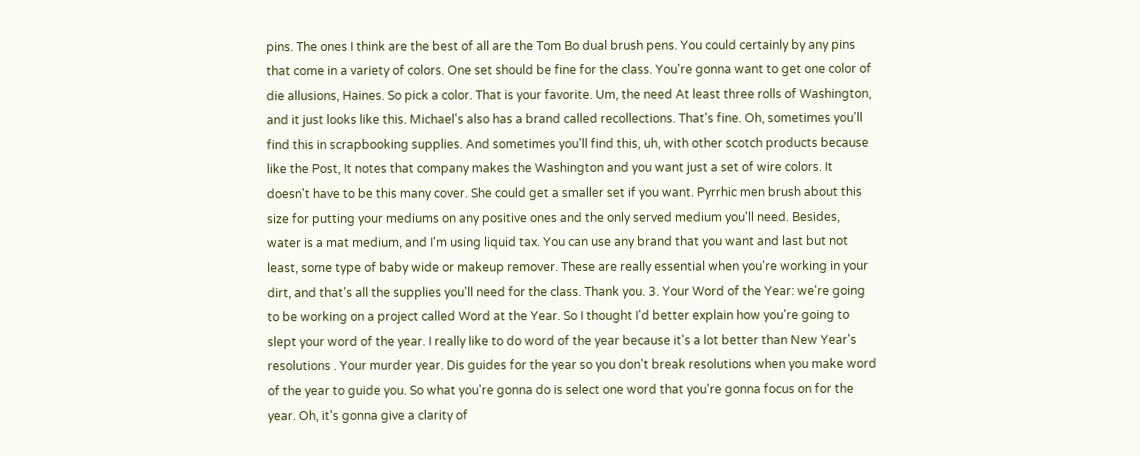pins. The ones I think are the best of all are the Tom Bo dual brush pens. You could certainly by any pins that come in a variety of colors. One set should be fine for the class. You're gonna want to get one color of die allusions, Haines. So pick a color. That is your favorite. Um, the need At least three rolls of Washington, and it just looks like this. Michael's also has a brand called recollections. That's fine. Oh, sometimes you'll find this in scrapbooking supplies. And sometimes you'll find this, uh, with other scotch products because like the Post, It notes that company makes the Washington and you want just a set of wire colors. It doesn't have to be this many cover. She could get a smaller set if you want. Pyrrhic men brush about this size for putting your mediums on any positive ones and the only served medium you'll need. Besides, water is a mat medium, and I'm using liquid tax. You can use any brand that you want and last but not least, some type of baby wide or makeup remover. These are really essential when you're working in your dirt, and that's all the supplies you'll need for the class. Thank you. 3. Your Word of the Year: we're going to be working on a project called Word at the Year. So I thought I'd better explain how you're going to slept your word of the year. I really like to do word of the year because it's a lot better than New Year's resolutions . Your murder year. Dis guides for the year so you don't break resolutions when you make word of the year to guide you. So what you're gonna do is select one word that you're gonna focus on for the year. Oh, it's gonna give a clarity of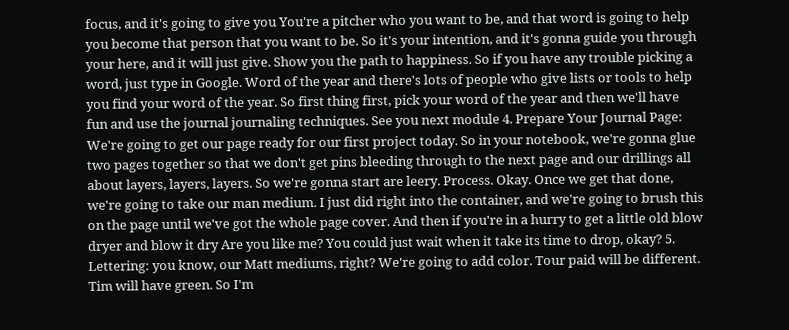focus, and it's going to give you You're a pitcher who you want to be, and that word is going to help you become that person that you want to be. So it's your intention, and it's gonna guide you through your here, and it will just give. Show you the path to happiness. So if you have any trouble picking a word, just type in Google. Word of the year and there's lots of people who give lists or tools to help you find your word of the year. So first thing first, pick your word of the year and then we'll have fun and use the journal journaling techniques. See you next module 4. Prepare Your Journal Page: We're going to get our page ready for our first project today. So in your notebook, we're gonna glue two pages together so that we don't get pins bleeding through to the next page and our drillings all about layers, layers, layers. So we're gonna start are leery. Process. Okay. Once we get that done, we're going to take our man medium. I just did right into the container, and we're going to brush this on the page until we've got the whole page cover. And then if you're in a hurry to get a little old blow dryer and blow it dry Are you like me? You could just wait when it take its time to drop, okay? 5. Lettering: you know, our Matt mediums, right? We're going to add color. Tour paid will be different. Tim will have green. So I'm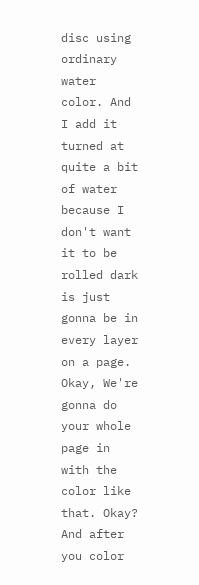disc using ordinary water color. And I add it turned at quite a bit of water because I don't want it to be rolled dark is just gonna be in every layer on a page. Okay, We're gonna do your whole page in with the color like that. Okay? And after you color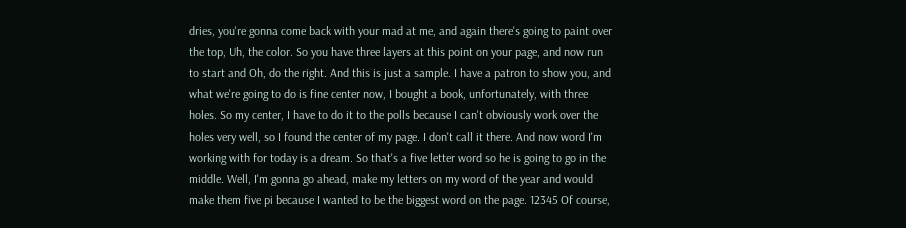dries, you're gonna come back with your mad at me, and again there's going to paint over the top, Uh, the color. So you have three layers at this point on your page, and now run to start and Oh, do the right. And this is just a sample. I have a patron to show you, and what we're going to do is fine center now, I bought a book, unfortunately, with three holes. So my center, I have to do it to the polls because I can't obviously work over the holes very well, so I found the center of my page. I don't call it there. And now word I'm working with for today is a dream. So that's a five letter word so he is going to go in the middle. Well, I'm gonna go ahead, make my letters on my word of the year and would make them five pi because I wanted to be the biggest word on the page. 12345 Of course,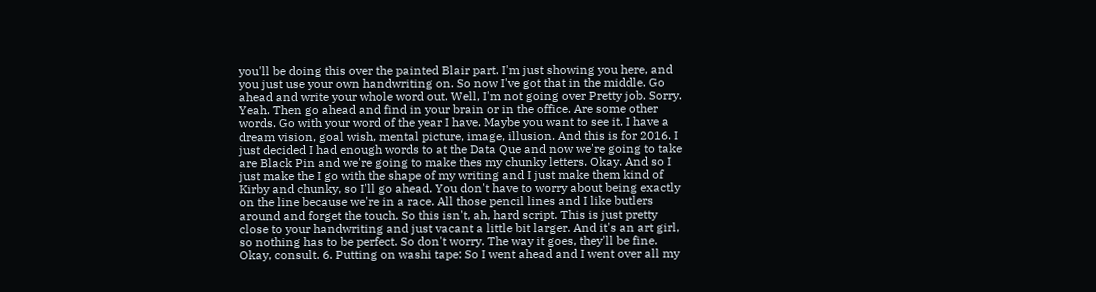you'll be doing this over the painted Blair part. I'm just showing you here, and you just use your own handwriting on. So now I've got that in the middle. Go ahead and write your whole word out. Well, I'm not going over Pretty job. Sorry. Yeah. Then go ahead and find in your brain or in the office. Are some other words. Go with your word of the year I have. Maybe you want to see it. I have a dream vision, goal wish, mental picture, image, illusion. And this is for 2016. I just decided I had enough words to at the Data Que and now we're going to take are Black Pin and we're going to make thes my chunky letters. Okay. And so I just make the I go with the shape of my writing and I just make them kind of Kirby and chunky, so I'll go ahead. You don't have to worry about being exactly on the line because we're in a race. All those pencil lines and I like butlers around and forget the touch. So this isn't, ah, hard script. This is just pretty close to your handwriting and just vacant a little bit larger. And it's an art girl, so nothing has to be perfect. So don't worry. The way it goes, they'll be fine. Okay, consult. 6. Putting on washi tape: So I went ahead and I went over all my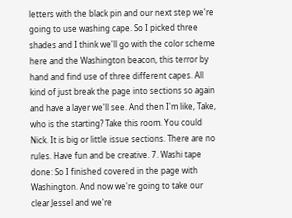letters with the black pin and our next step we're going to use washing cape. So I picked three shades and I think we'll go with the color scheme here and the Washington beacon, this terror by hand and find use of three different capes. All kind of just break the page into sections so again and have a layer we'll see. And then I'm like, Take, who is the starting? Take this room. You could Nick. It is big or little issue sections. There are no rules. Have fun and be creative. 7. Washi tape done: So I finished covered in the page with Washington. And now we're going to take our clear Jessel and we're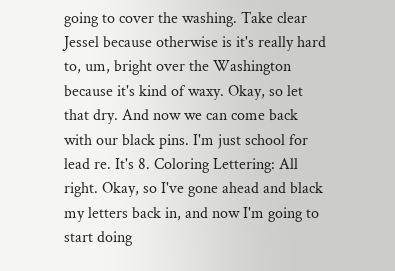going to cover the washing. Take clear Jessel because otherwise is it's really hard to, um, bright over the Washington because it's kind of waxy. Okay, so let that dry. And now we can come back with our black pins. I'm just school for lead re. It's 8. Coloring Lettering: All right. Okay, so I've gone ahead and black my letters back in, and now I'm going to start doing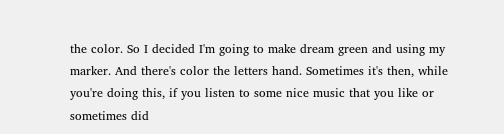the color. So I decided I'm going to make dream green and using my marker. And there's color the letters hand. Sometimes it's then, while you're doing this, if you listen to some nice music that you like or sometimes did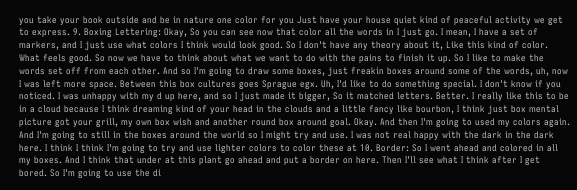you take your book outside and be in nature one color for you Just have your house quiet kind of peaceful activity we get to express. 9. Boxing Lettering: Okay, So you can see now that color all the words in I just go. I mean, I have a set of markers, and I just use what colors I think would look good. So I don't have any theory about it, Like this kind of color. What feels good. So now we have to think about what we want to do with the pains to finish it up. So I like to make the words set off from each other. And so I'm going to draw some boxes, just freakin boxes around some of the words, uh, now I was left more space. Between this box cultures goes Sprague egx. Uh, I'd like to do something special. I don't know if you noticed. I was unhappy with my d up here, and so I just made it bigger, So it matched letters. Better. I really like this to be in a cloud because I think dreaming kind of your head in the clouds and a little fancy like bourbon, I think just box mental picture got your grill, my own box wish and another round box around goal. Okay. And then I'm going to used my colors again. And I'm going to still in the boxes around the world so I might try and use. I was not real happy with the dark in the dark here. I think I think I'm going to try and use lighter colors to color these at 10. Border: So I went ahead and colored in all my boxes. And I think that under at this plant go ahead and put a border on here. Then I'll see what I think after I get bored. So I'm going to use the di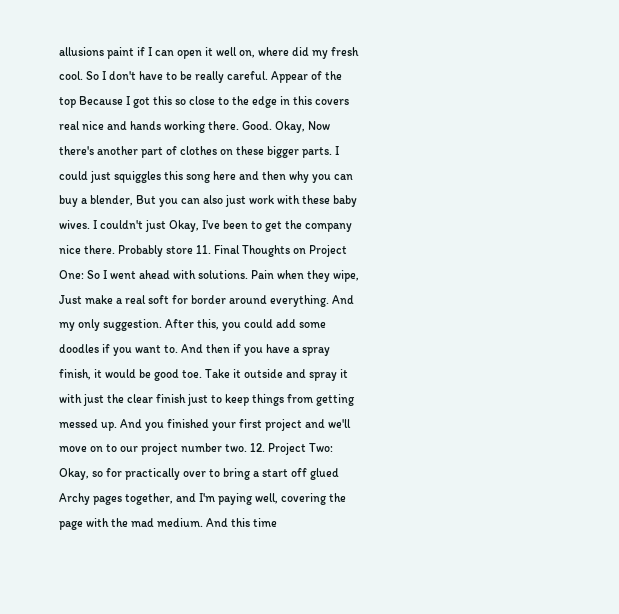allusions paint if I can open it well on, where did my fresh cool. So I don't have to be really careful. Appear of the top Because I got this so close to the edge in this covers real nice and hands working there. Good. Okay, Now there's another part of clothes on these bigger parts. I could just squiggles this song here and then why you can buy a blender, But you can also just work with these baby wives. I couldn't just Okay, I've been to get the company nice there. Probably store 11. Final Thoughts on Project One: So I went ahead with solutions. Pain when they wipe, Just make a real soft for border around everything. And my only suggestion. After this, you could add some doodles if you want to. And then if you have a spray finish, it would be good toe. Take it outside and spray it with just the clear finish just to keep things from getting messed up. And you finished your first project and we'll move on to our project number two. 12. Project Two: Okay, so for practically over to bring a start off glued Archy pages together, and I'm paying well, covering the page with the mad medium. And this time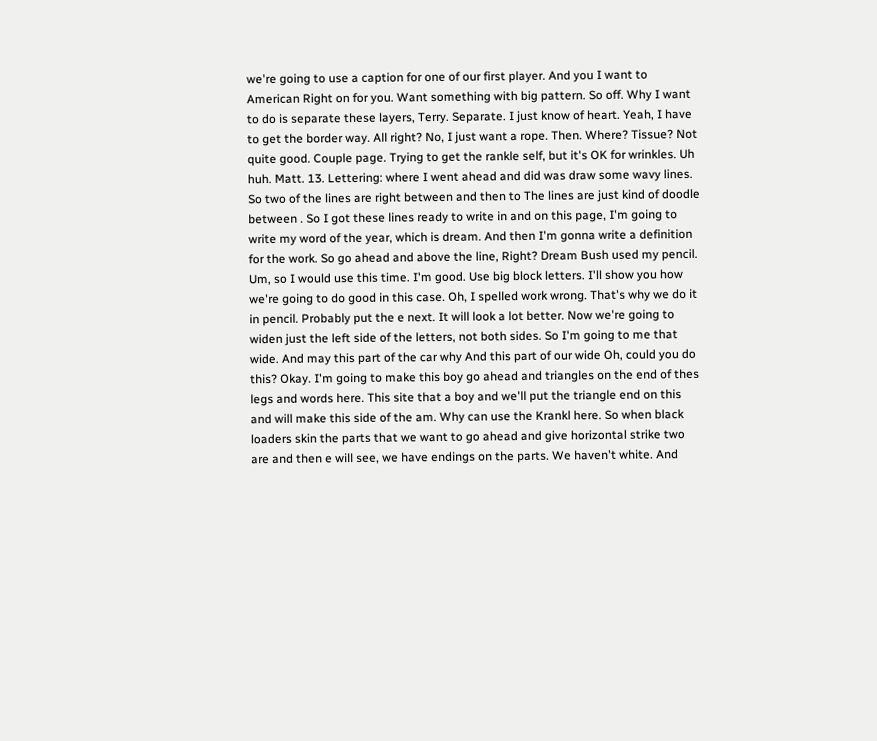we're going to use a caption for one of our first player. And you I want to American Right on for you. Want something with big pattern. So off. Why I want to do is separate these layers, Terry. Separate. I just know of heart. Yeah, I have to get the border way. All right? No, I just want a rope. Then. Where? Tissue? Not quite good. Couple page. Trying to get the rankle self, but it's OK for wrinkles. Uh huh. Matt. 13. Lettering: where I went ahead and did was draw some wavy lines. So two of the lines are right between and then to The lines are just kind of doodle between . So I got these lines ready to write in and on this page, I'm going to write my word of the year, which is dream. And then I'm gonna write a definition for the work. So go ahead and above the line, Right? Dream Bush used my pencil. Um, so I would use this time. I'm good. Use big block letters. I'll show you how we're going to do good in this case. Oh, I spelled work wrong. That's why we do it in pencil. Probably put the e next. It will look a lot better. Now we're going to widen just the left side of the letters, not both sides. So I'm going to me that wide. And may this part of the car why And this part of our wide Oh, could you do this? Okay. I'm going to make this boy go ahead and triangles on the end of thes legs and words here. This site that a boy and we'll put the triangle end on this and will make this side of the am. Why can use the Krankl here. So when black loaders skin the parts that we want to go ahead and give horizontal strike two are and then e will see, we have endings on the parts. We haven't white. And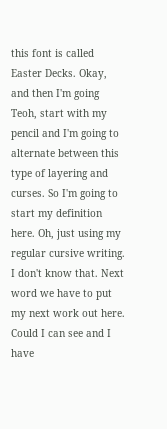this font is called Easter Decks. Okay, and then I'm going Teoh, start with my pencil and I'm going to alternate between this type of layering and curses. So I'm going to start my definition here. Oh, just using my regular cursive writing. I don't know that. Next word we have to put my next work out here. Could I can see and I have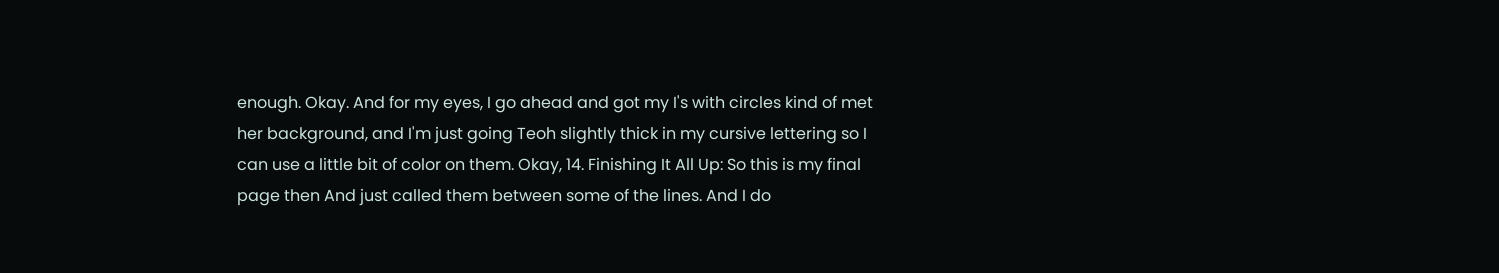enough. Okay. And for my eyes, I go ahead and got my I's with circles kind of met her background, and I'm just going Teoh slightly thick in my cursive lettering so I can use a little bit of color on them. Okay, 14. Finishing It All Up: So this is my final page then And just called them between some of the lines. And I do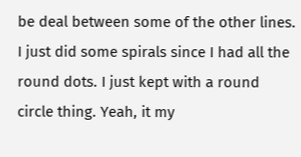be deal between some of the other lines. I just did some spirals since I had all the round dots. I just kept with a round circle thing. Yeah, it my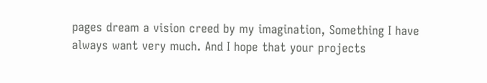pages dream a vision creed by my imagination, Something I have always want very much. And I hope that your projects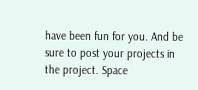have been fun for you. And be sure to post your projects in the project. Space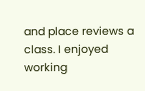and place reviews a class. I enjoyed working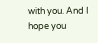with you. And I hope you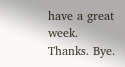have a great week. Thanks. Bye.